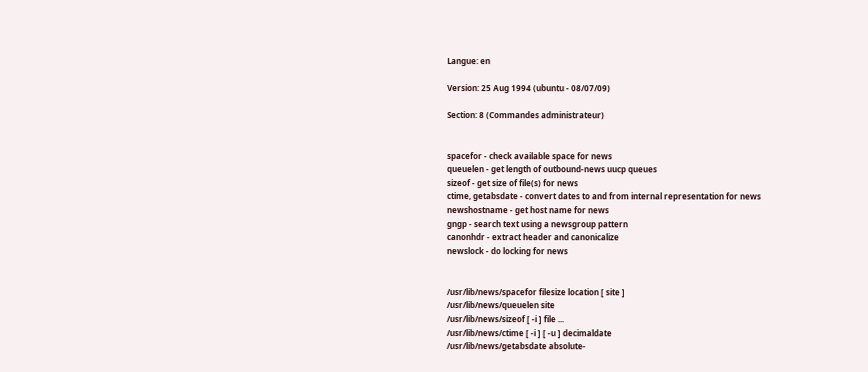Langue: en

Version: 25 Aug 1994 (ubuntu - 08/07/09)

Section: 8 (Commandes administrateur)


spacefor - check available space for news
queuelen - get length of outbound-news uucp queues
sizeof - get size of file(s) for news
ctime, getabsdate - convert dates to and from internal representation for news
newshostname - get host name for news
gngp - search text using a newsgroup pattern
canonhdr - extract header and canonicalize
newslock - do locking for news


/usr/lib/news/spacefor filesize location [ site ]
/usr/lib/news/queuelen site
/usr/lib/news/sizeof [ -i ] file ...
/usr/lib/news/ctime [ -i ] [ -u ] decimaldate
/usr/lib/news/getabsdate absolute-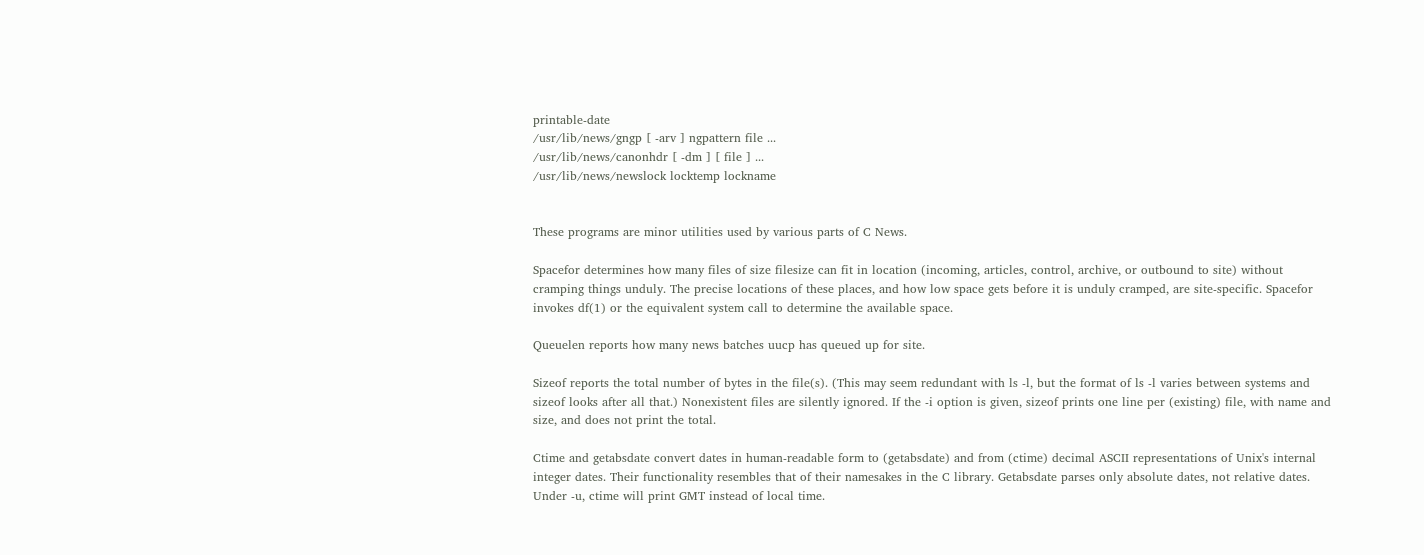printable-date
/usr/lib/news/gngp [ -arv ] ngpattern file ...
/usr/lib/news/canonhdr [ -dm ] [ file ] ...
/usr/lib/news/newslock locktemp lockname


These programs are minor utilities used by various parts of C News.

Spacefor determines how many files of size filesize can fit in location (incoming, articles, control, archive, or outbound to site) without cramping things unduly. The precise locations of these places, and how low space gets before it is unduly cramped, are site-specific. Spacefor invokes df(1) or the equivalent system call to determine the available space.

Queuelen reports how many news batches uucp has queued up for site.

Sizeof reports the total number of bytes in the file(s). (This may seem redundant with ls -l, but the format of ls -l varies between systems and sizeof looks after all that.) Nonexistent files are silently ignored. If the -i option is given, sizeof prints one line per (existing) file, with name and size, and does not print the total.

Ctime and getabsdate convert dates in human-readable form to (getabsdate) and from (ctime) decimal ASCII representations of Unix's internal integer dates. Their functionality resembles that of their namesakes in the C library. Getabsdate parses only absolute dates, not relative dates. Under -u, ctime will print GMT instead of local time.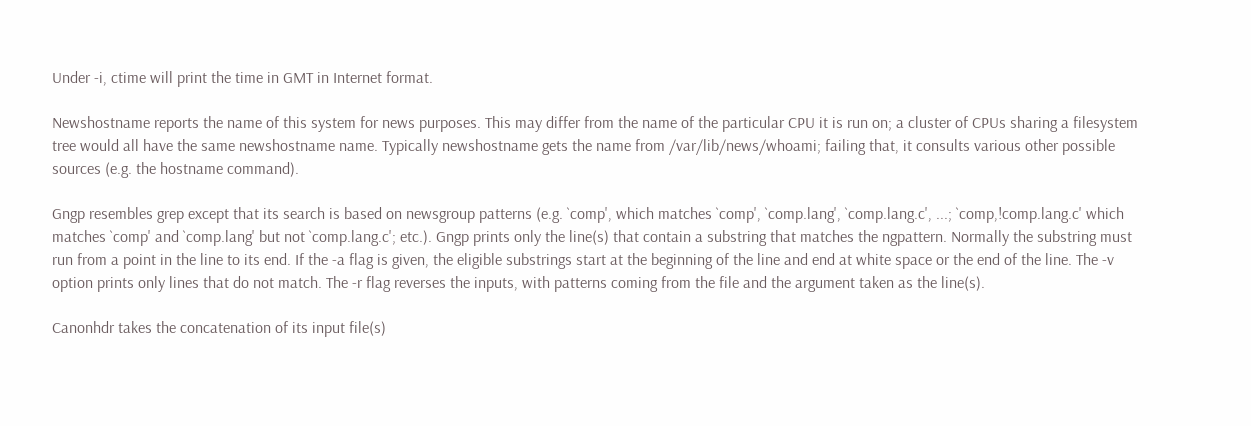Under -i, ctime will print the time in GMT in Internet format.

Newshostname reports the name of this system for news purposes. This may differ from the name of the particular CPU it is run on; a cluster of CPUs sharing a filesystem tree would all have the same newshostname name. Typically newshostname gets the name from /var/lib/news/whoami; failing that, it consults various other possible sources (e.g. the hostname command).

Gngp resembles grep except that its search is based on newsgroup patterns (e.g. `comp', which matches `comp', `comp.lang', `comp.lang.c', ...; `comp,!comp.lang.c' which matches `comp' and `comp.lang' but not `comp.lang.c'; etc.). Gngp prints only the line(s) that contain a substring that matches the ngpattern. Normally the substring must run from a point in the line to its end. If the -a flag is given, the eligible substrings start at the beginning of the line and end at white space or the end of the line. The -v option prints only lines that do not match. The -r flag reverses the inputs, with patterns coming from the file and the argument taken as the line(s).

Canonhdr takes the concatenation of its input file(s)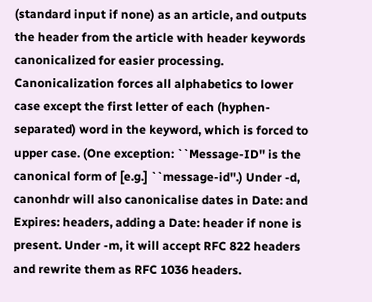(standard input if none) as an article, and outputs the header from the article with header keywords canonicalized for easier processing. Canonicalization forces all alphabetics to lower case except the first letter of each (hyphen-separated) word in the keyword, which is forced to upper case. (One exception: ``Message-ID'' is the canonical form of [e.g.] ``message-id''.) Under -d, canonhdr will also canonicalise dates in Date: and Expires: headers, adding a Date: header if none is present. Under -m, it will accept RFC 822 headers and rewrite them as RFC 1036 headers.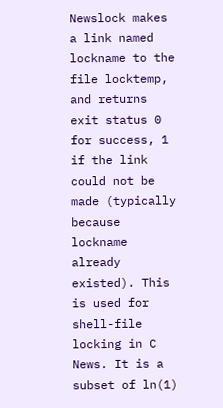Newslock makes a link named lockname to the file locktemp, and returns exit status 0 for success, 1 if the link could not be made (typically because lockname already existed). This is used for shell-file locking in C News. It is a subset of ln(1)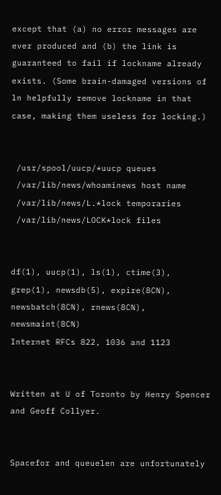except that (a) no error messages are ever produced and (b) the link is guaranteed to fail if lockname already exists. (Some brain-damaged versions of ln helpfully remove lockname in that case, making them useless for locking.)


 /usr/spool/uucp/*uucp queues
 /var/lib/news/whoaminews host name
 /var/lib/news/L.*lock temporaries
 /var/lib/news/LOCK*lock files


df(1), uucp(1), ls(1), ctime(3), grep(1), newsdb(5), expire(8CN), newsbatch(8CN), rnews(8CN), newsmaint(8CN)
Internet RFCs 822, 1036 and 1123


Written at U of Toronto by Henry Spencer and Geoff Collyer.


Spacefor and queuelen are unfortunately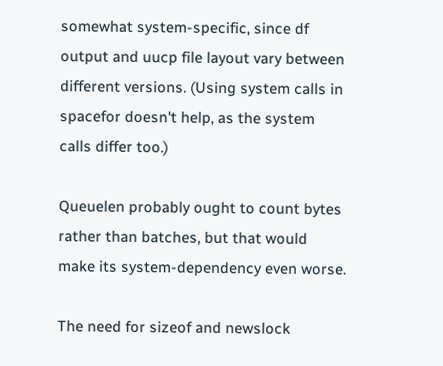somewhat system-specific, since df output and uucp file layout vary between different versions. (Using system calls in spacefor doesn't help, as the system calls differ too.)

Queuelen probably ought to count bytes rather than batches, but that would make its system-dependency even worse.

The need for sizeof and newslock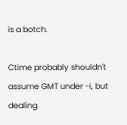is a botch.

Ctime probably shouldn't assume GMT under -i, but dealing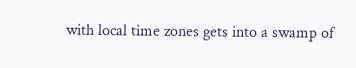with local time zones gets into a swamp of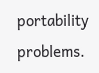portability problems.